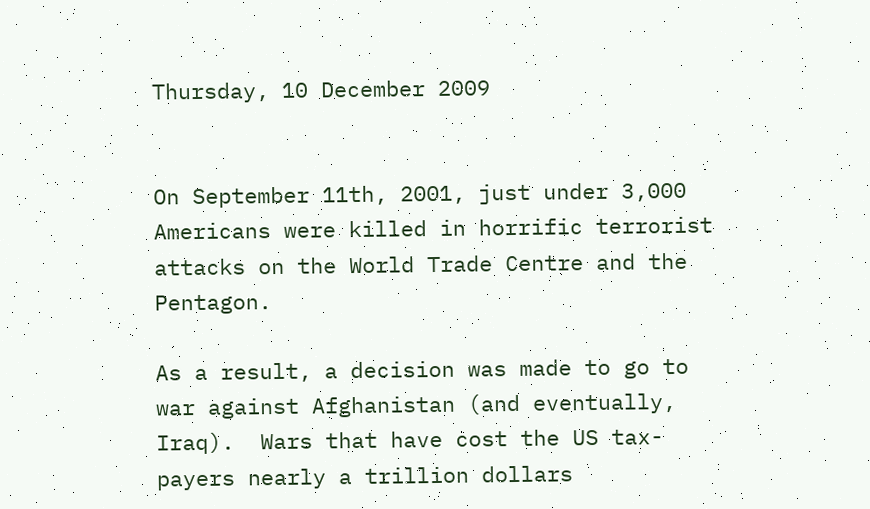Thursday, 10 December 2009


On September 11th, 2001, just under 3,000 Americans were killed in horrific terrorist attacks on the World Trade Centre and the Pentagon.

As a result, a decision was made to go to war against Afghanistan (and eventually, Iraq).  Wars that have cost the US tax-payers nearly a trillion dollars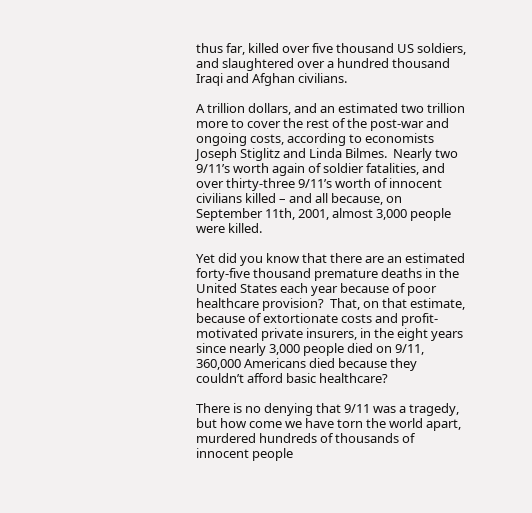thus far, killed over five thousand US soldiers, and slaughtered over a hundred thousand Iraqi and Afghan civilians.

A trillion dollars, and an estimated two trillion more to cover the rest of the post-war and ongoing costs, according to economists Joseph Stiglitz and Linda Bilmes.  Nearly two 9/11’s worth again of soldier fatalities, and over thirty-three 9/11’s worth of innocent civilians killed – and all because, on September 11th, 2001, almost 3,000 people were killed.

Yet did you know that there are an estimated forty-five thousand premature deaths in the United States each year because of poor healthcare provision?  That, on that estimate, because of extortionate costs and profit-motivated private insurers, in the eight years since nearly 3,000 people died on 9/11, 360,000 Americans died because they couldn’t afford basic healthcare?

There is no denying that 9/11 was a tragedy, but how come we have torn the world apart, murdered hundreds of thousands of innocent people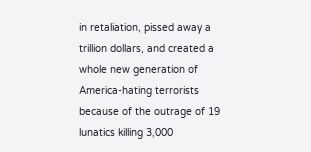in retaliation, pissed away a trillion dollars, and created a whole new generation of America-hating terrorists because of the outrage of 19 lunatics killing 3,000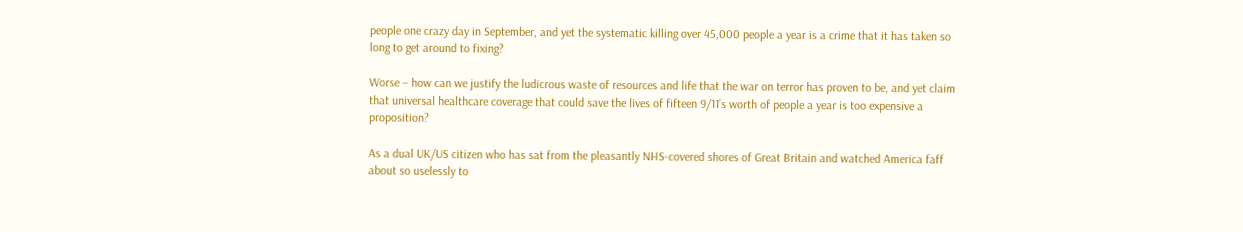people one crazy day in September, and yet the systematic killing over 45,000 people a year is a crime that it has taken so long to get around to fixing?

Worse – how can we justify the ludicrous waste of resources and life that the war on terror has proven to be, and yet claim that universal healthcare coverage that could save the lives of fifteen 9/11’s worth of people a year is too expensive a proposition?

As a dual UK/US citizen who has sat from the pleasantly NHS-covered shores of Great Britain and watched America faff about so uselessly to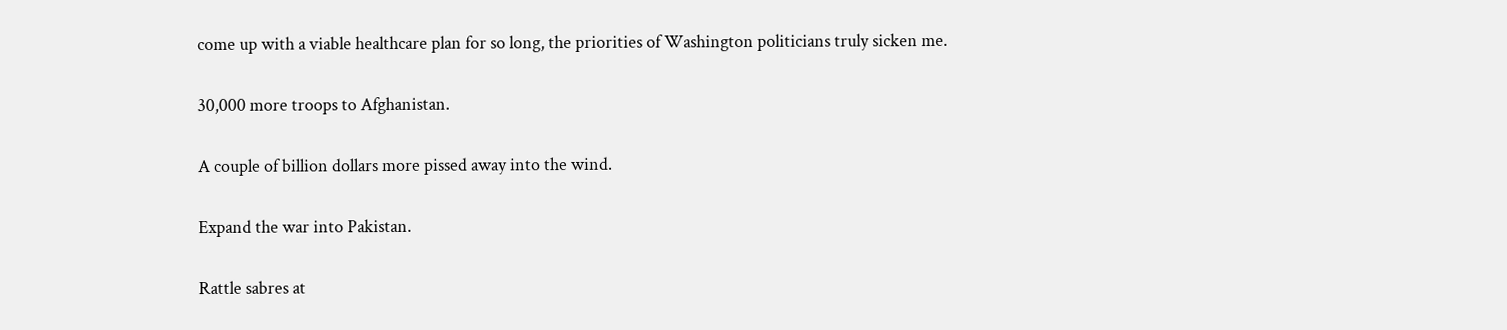come up with a viable healthcare plan for so long, the priorities of Washington politicians truly sicken me.

30,000 more troops to Afghanistan.

A couple of billion dollars more pissed away into the wind.

Expand the war into Pakistan.

Rattle sabres at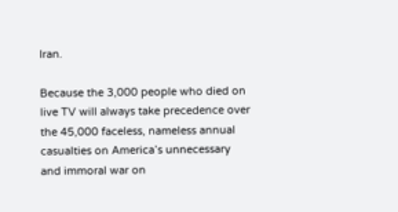Iran.

Because the 3,000 people who died on live TV will always take precedence over the 45,000 faceless, nameless annual casualties on America’s unnecessary and immoral war on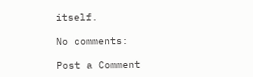itself.

No comments:

Post a Comment